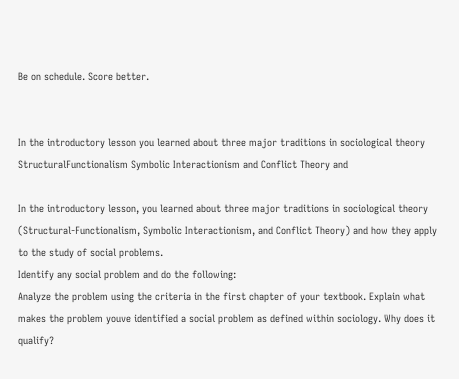Be on schedule. Score better.


In the introductory lesson you learned about three major traditions in sociological theory StructuralFunctionalism Symbolic Interactionism and Conflict Theory and

In the introductory lesson, you learned about three major traditions in sociological theory (Structural-Functionalism, Symbolic Interactionism, and Conflict Theory) and how they apply to the study of social problems.
Identify any social problem and do the following:
Analyze the problem using the criteria in the first chapter of your textbook. Explain what makes the problem youve identified a social problem as defined within sociology. Why does it qualify?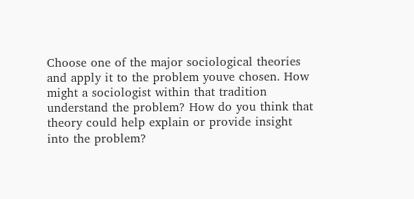Choose one of the major sociological theories and apply it to the problem youve chosen. How might a sociologist within that tradition understand the problem? How do you think that theory could help explain or provide insight into the problem?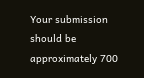Your submission should be approximately 700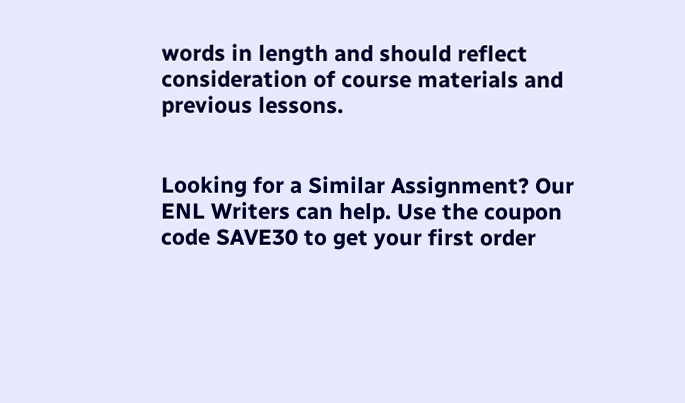words in length and should reflect consideration of course materials and previous lessons.


Looking for a Similar Assignment? Our ENL Writers can help. Use the coupon code SAVE30 to get your first order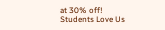at 30% off!
Students Love Us